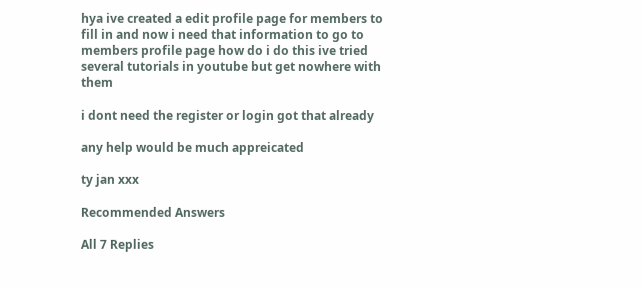hya ive created a edit profile page for members to fill in and now i need that information to go to members profile page how do i do this ive tried several tutorials in youtube but get nowhere with them

i dont need the register or login got that already

any help would be much appreicated

ty jan xxx

Recommended Answers

All 7 Replies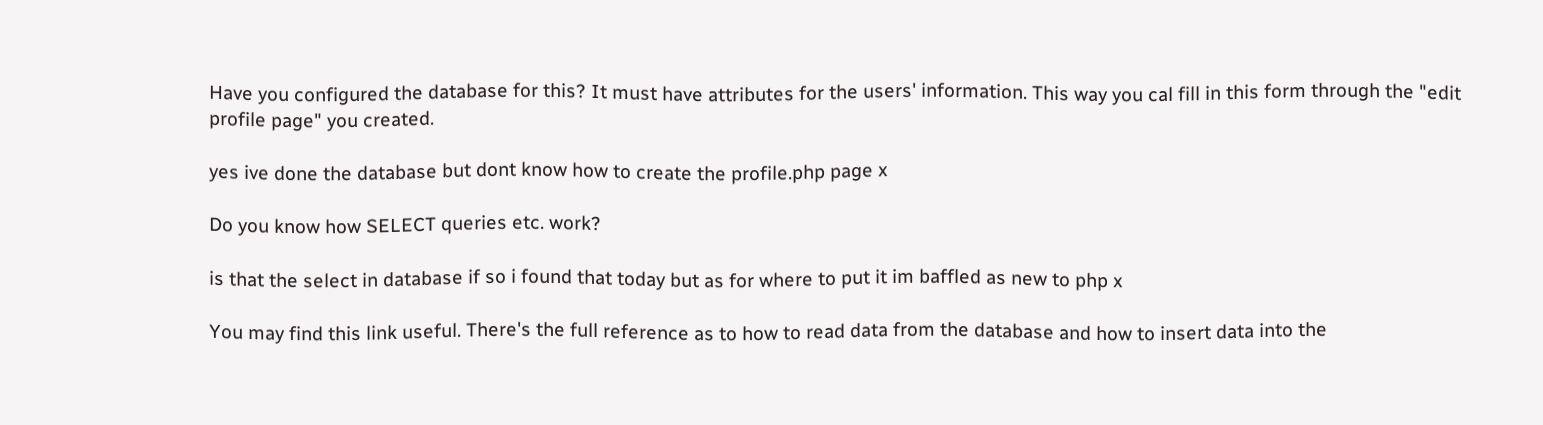Have you configured the database for this? It must have attributes for the users' information. This way you cal fill in this form through the "edit profile page" you created.

yes ive done the database but dont know how to create the profile.php page x

Do you know how SELECT queries etc. work?

is that the select in database if so i found that today but as for where to put it im baffled as new to php x

You may find this link useful. There's the full reference as to how to read data from the database and how to insert data into the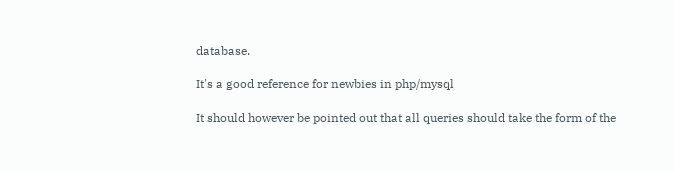database.

It's a good reference for newbies in php/mysql

It should however be pointed out that all queries should take the form of the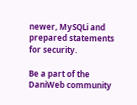newer, MySQLi and prepared statements for security.

Be a part of the DaniWeb community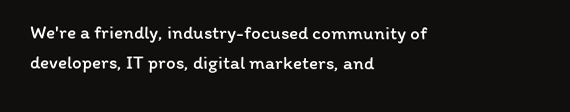We're a friendly, industry-focused community of developers, IT pros, digital marketers, and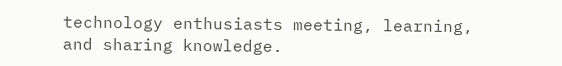technology enthusiasts meeting, learning, and sharing knowledge.